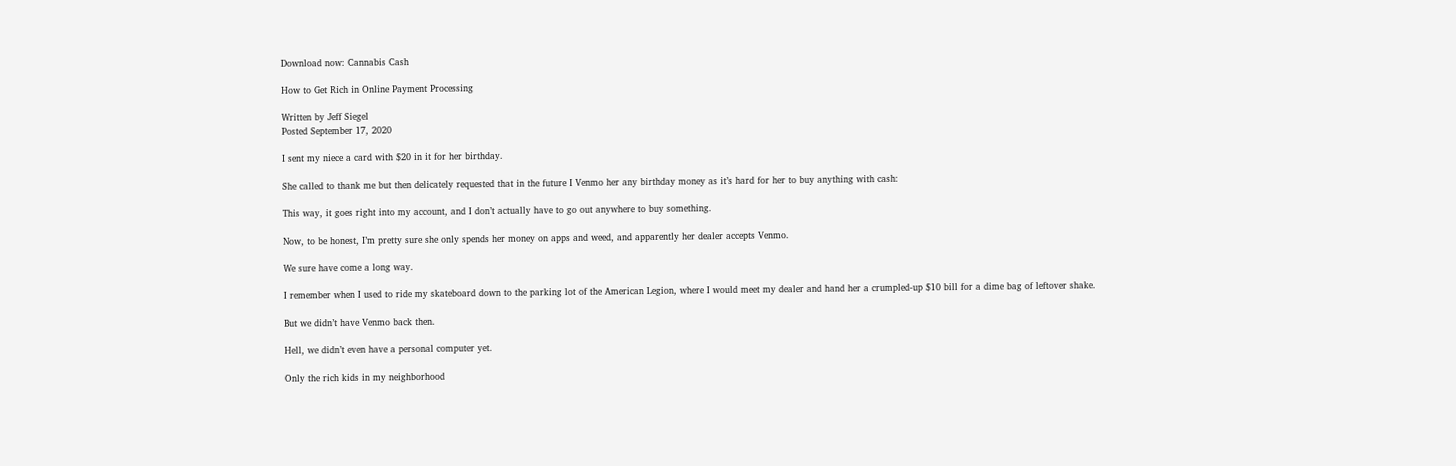Download now: Cannabis Cash

How to Get Rich in Online Payment Processing

Written by Jeff Siegel
Posted September 17, 2020

I sent my niece a card with $20 in it for her birthday.

She called to thank me but then delicately requested that in the future I Venmo her any birthday money as it’s hard for her to buy anything with cash:

This way, it goes right into my account, and I don’t actually have to go out anywhere to buy something.

Now, to be honest, I’m pretty sure she only spends her money on apps and weed, and apparently her dealer accepts Venmo.

We sure have come a long way.

I remember when I used to ride my skateboard down to the parking lot of the American Legion, where I would meet my dealer and hand her a crumpled-up $10 bill for a dime bag of leftover shake.

But we didn’t have Venmo back then.

Hell, we didn’t even have a personal computer yet.

Only the rich kids in my neighborhood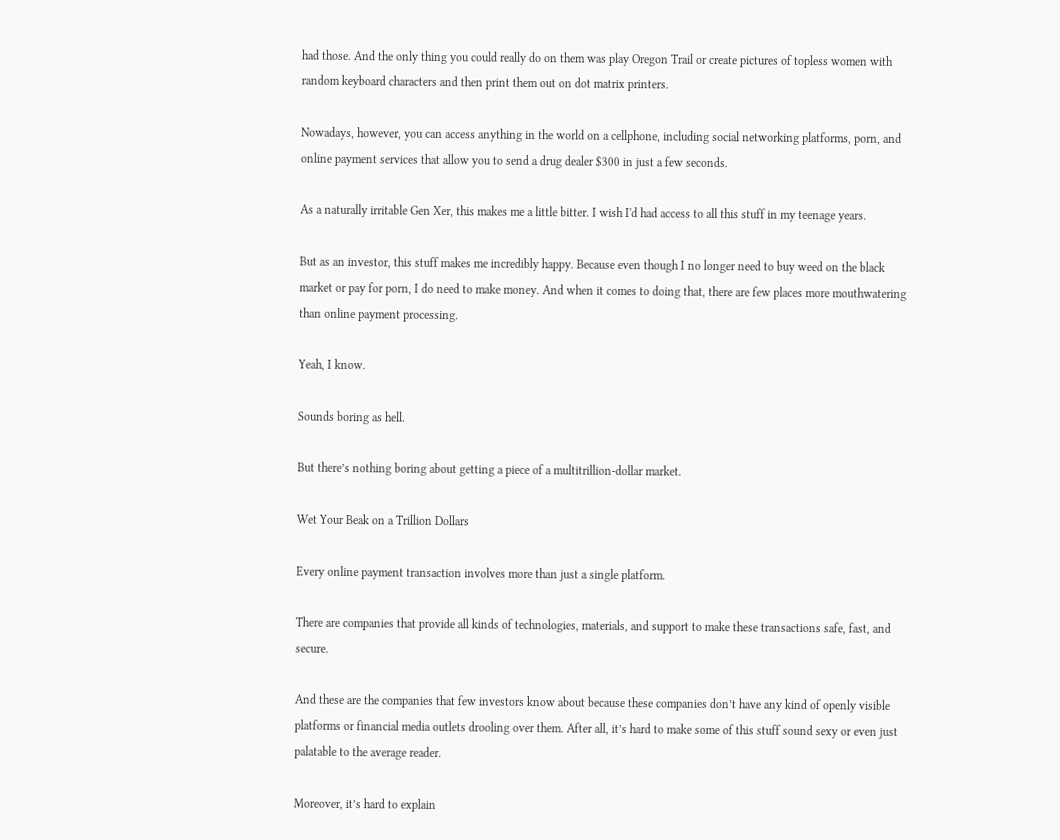had those. And the only thing you could really do on them was play Oregon Trail or create pictures of topless women with random keyboard characters and then print them out on dot matrix printers.

Nowadays, however, you can access anything in the world on a cellphone, including social networking platforms, porn, and online payment services that allow you to send a drug dealer $300 in just a few seconds.

As a naturally irritable Gen Xer, this makes me a little bitter. I wish I'd had access to all this stuff in my teenage years.

But as an investor, this stuff makes me incredibly happy. Because even though I no longer need to buy weed on the black market or pay for porn, I do need to make money. And when it comes to doing that, there are few places more mouthwatering than online payment processing.

Yeah, I know.

Sounds boring as hell.

But there’s nothing boring about getting a piece of a multitrillion-dollar market.

Wet Your Beak on a Trillion Dollars

Every online payment transaction involves more than just a single platform.

There are companies that provide all kinds of technologies, materials, and support to make these transactions safe, fast, and secure.

And these are the companies that few investors know about because these companies don’t have any kind of openly visible platforms or financial media outlets drooling over them. After all, it’s hard to make some of this stuff sound sexy or even just palatable to the average reader.

Moreover, it’s hard to explain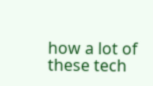how a lot of these tech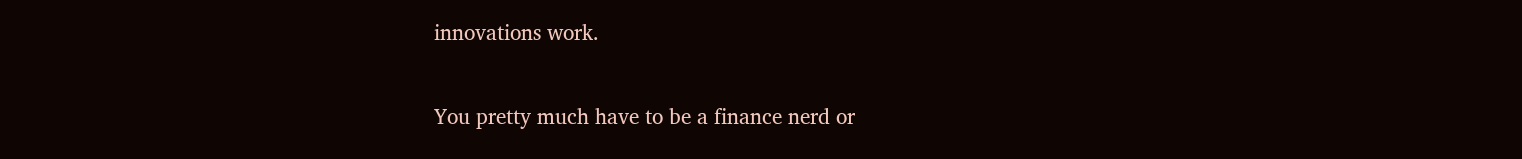innovations work.

You pretty much have to be a finance nerd or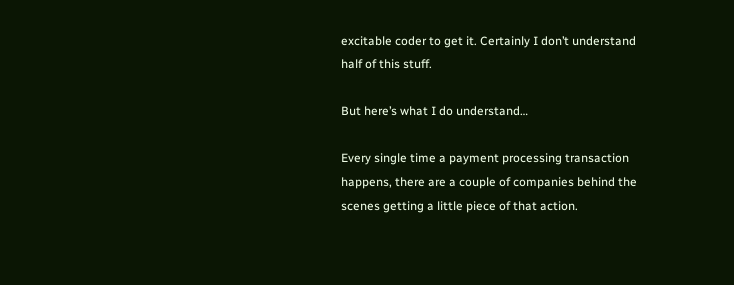excitable coder to get it. Certainly I don’t understand half of this stuff.

But here’s what I do understand…

Every single time a payment processing transaction happens, there are a couple of companies behind the scenes getting a little piece of that action.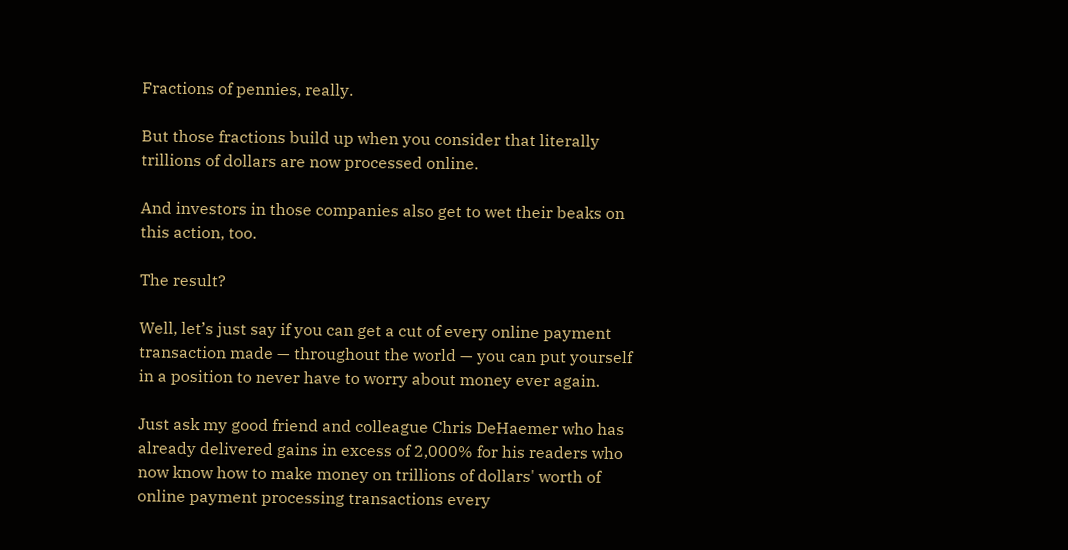Fractions of pennies, really.

But those fractions build up when you consider that literally trillions of dollars are now processed online.

And investors in those companies also get to wet their beaks on this action, too.

The result?

Well, let’s just say if you can get a cut of every online payment transaction made — throughout the world — you can put yourself in a position to never have to worry about money ever again.

Just ask my good friend and colleague Chris DeHaemer who has already delivered gains in excess of 2,000% for his readers who now know how to make money on trillions of dollars' worth of online payment processing transactions every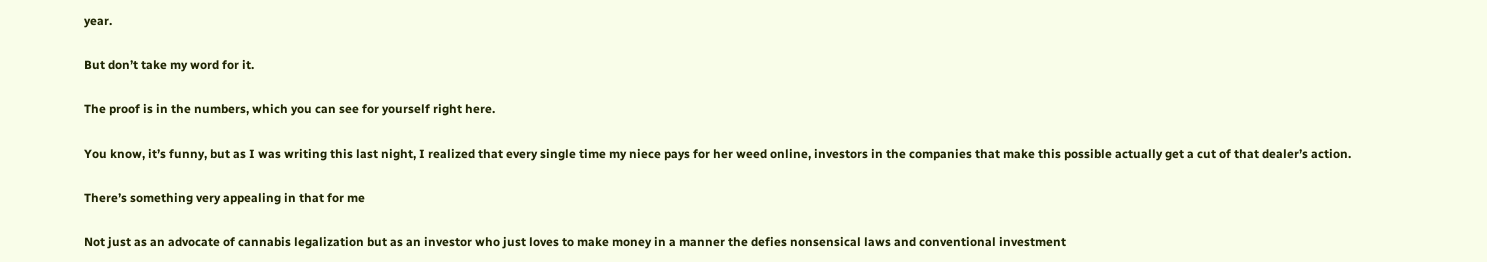year.

But don’t take my word for it.

The proof is in the numbers, which you can see for yourself right here.

You know, it’s funny, but as I was writing this last night, I realized that every single time my niece pays for her weed online, investors in the companies that make this possible actually get a cut of that dealer’s action.

There’s something very appealing in that for me

Not just as an advocate of cannabis legalization but as an investor who just loves to make money in a manner the defies nonsensical laws and conventional investment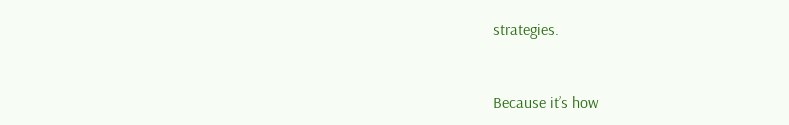strategies.


Because it’s how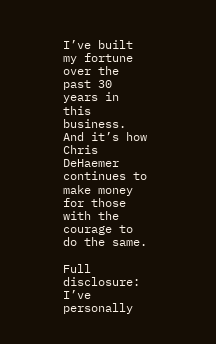I’ve built my fortune over the past 30 years in this business. And it’s how Chris DeHaemer continues to make money for those with the courage to do the same.

Full disclosure: I’ve personally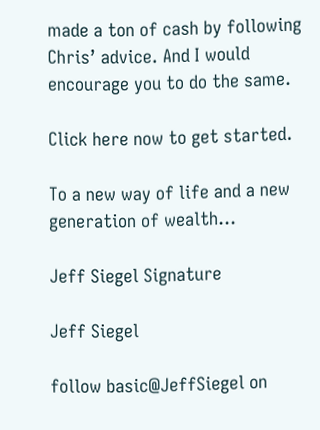made a ton of cash by following Chris’ advice. And I would encourage you to do the same.

Click here now to get started.

To a new way of life and a new generation of wealth...

Jeff Siegel Signature

Jeff Siegel

follow basic@JeffSiegel on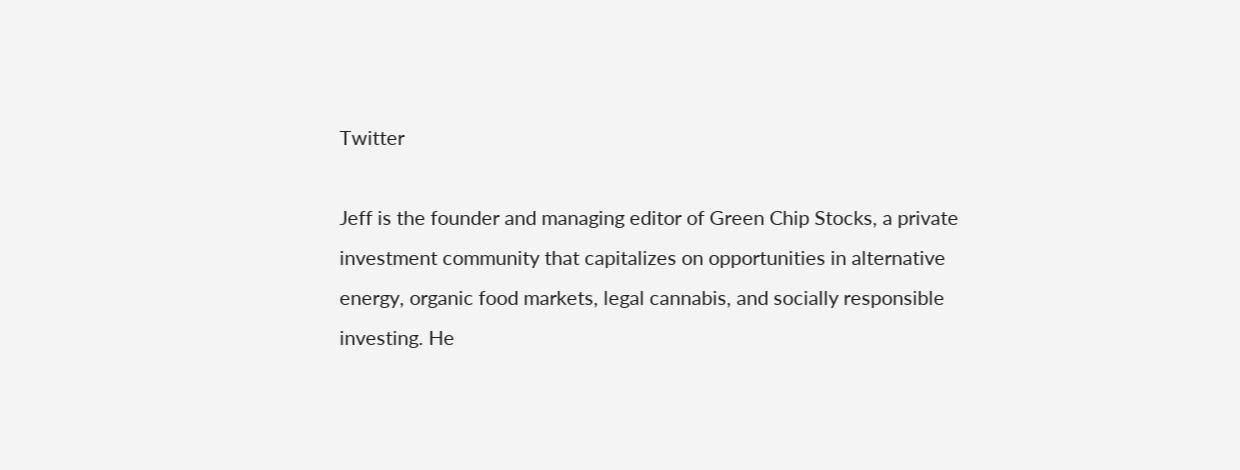Twitter

Jeff is the founder and managing editor of Green Chip Stocks, a private investment community that capitalizes on opportunities in alternative energy, organic food markets, legal cannabis, and socially responsible investing. He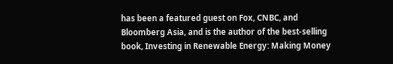has been a featured guest on Fox, CNBC, and Bloomberg Asia, and is the author of the best-selling book, Investing in Renewable Energy: Making Money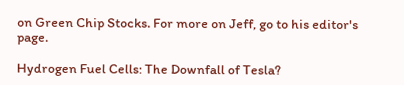on Green Chip Stocks. For more on Jeff, go to his editor's page.

Hydrogen Fuel Cells: The Downfall of Tesla?